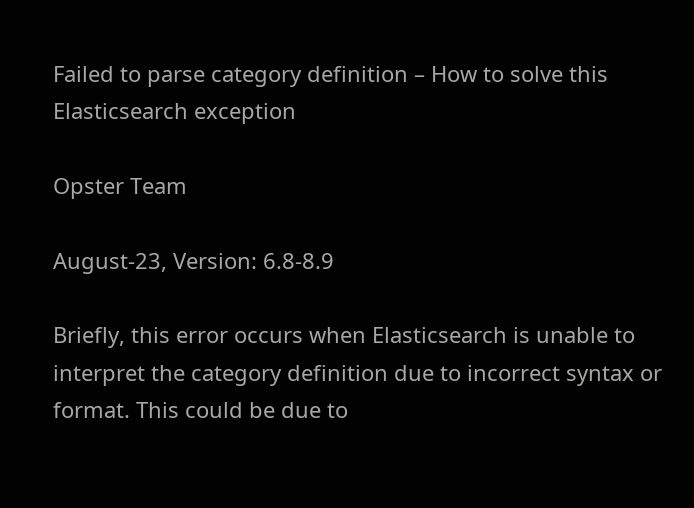Failed to parse category definition – How to solve this Elasticsearch exception

Opster Team

August-23, Version: 6.8-8.9

Briefly, this error occurs when Elasticsearch is unable to interpret the category definition due to incorrect syntax or format. This could be due to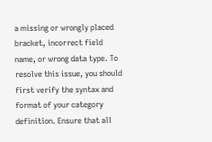a missing or wrongly placed bracket, incorrect field name, or wrong data type. To resolve this issue, you should first verify the syntax and format of your category definition. Ensure that all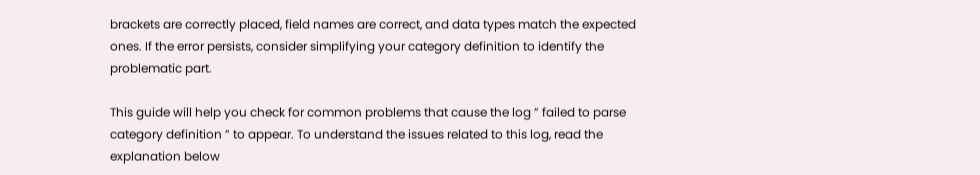brackets are correctly placed, field names are correct, and data types match the expected ones. If the error persists, consider simplifying your category definition to identify the problematic part.

This guide will help you check for common problems that cause the log ” failed to parse category definition ” to appear. To understand the issues related to this log, read the explanation below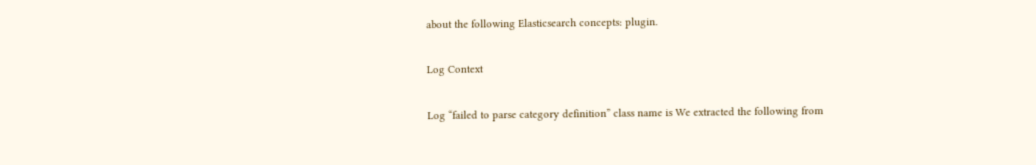about the following Elasticsearch concepts: plugin.

Log Context

Log “failed to parse category definition” class name is We extracted the following from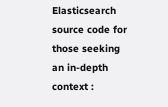Elasticsearch source code for those seeking an in-depth context :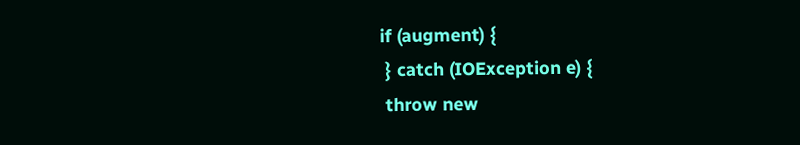if (augment) {
 } catch (IOException e) {
 throw new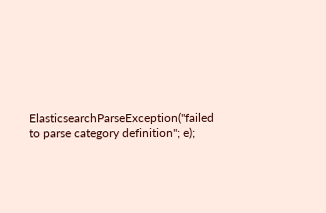ElasticsearchParseException("failed to parse category definition"; e);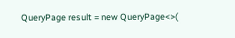QueryPage result = new QueryPage<>(